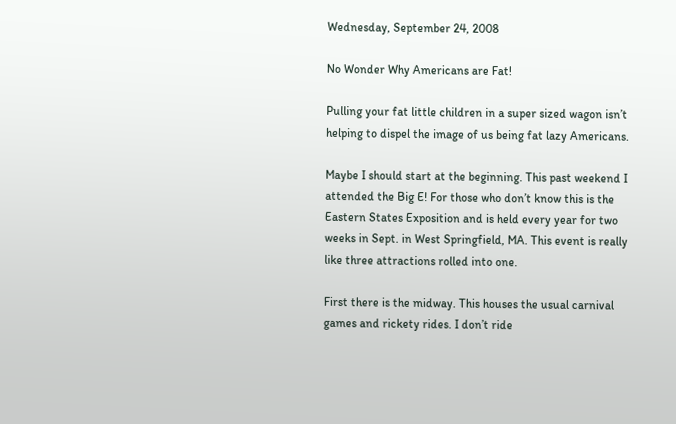Wednesday, September 24, 2008

No Wonder Why Americans are Fat!

Pulling your fat little children in a super sized wagon isn’t helping to dispel the image of us being fat lazy Americans.

Maybe I should start at the beginning. This past weekend I attended the Big E! For those who don’t know this is the Eastern States Exposition and is held every year for two weeks in Sept. in West Springfield, MA. This event is really like three attractions rolled into one.

First there is the midway. This houses the usual carnival games and rickety rides. I don’t ride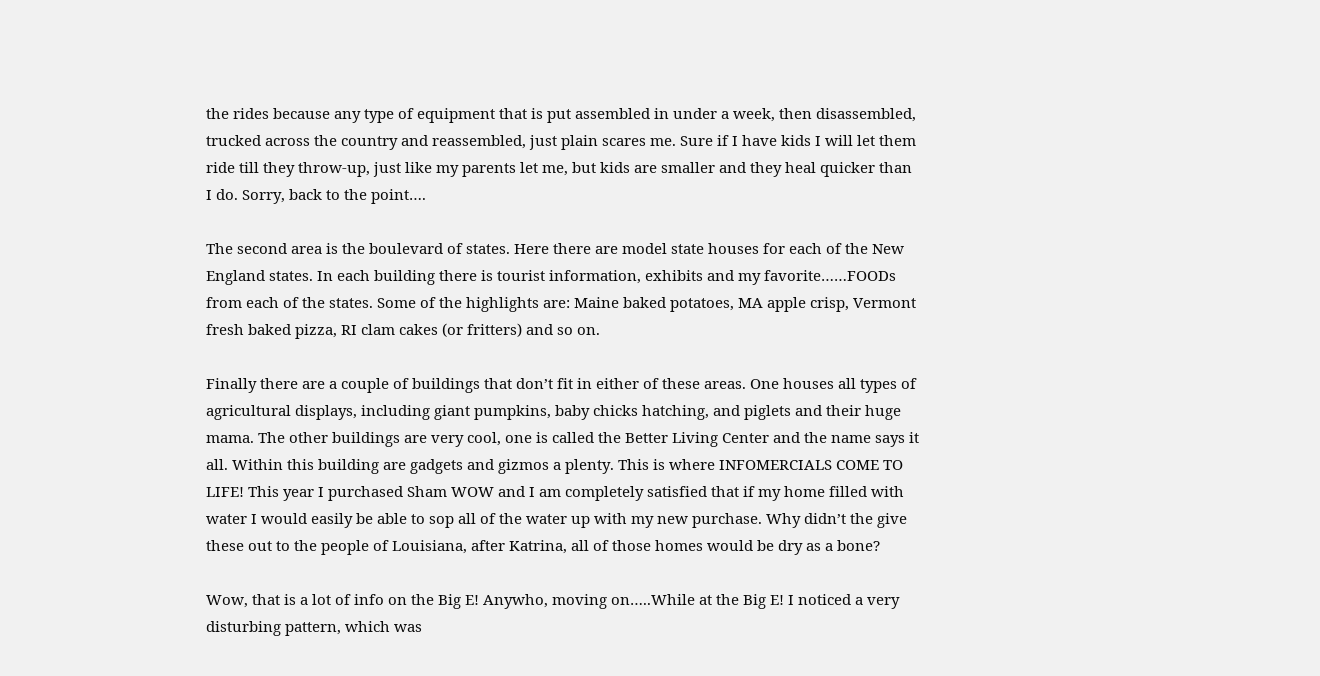the rides because any type of equipment that is put assembled in under a week, then disassembled, trucked across the country and reassembled, just plain scares me. Sure if I have kids I will let them ride till they throw-up, just like my parents let me, but kids are smaller and they heal quicker than I do. Sorry, back to the point….

The second area is the boulevard of states. Here there are model state houses for each of the New England states. In each building there is tourist information, exhibits and my favorite……FOODs from each of the states. Some of the highlights are: Maine baked potatoes, MA apple crisp, Vermont fresh baked pizza, RI clam cakes (or fritters) and so on.

Finally there are a couple of buildings that don’t fit in either of these areas. One houses all types of agricultural displays, including giant pumpkins, baby chicks hatching, and piglets and their huge mama. The other buildings are very cool, one is called the Better Living Center and the name says it all. Within this building are gadgets and gizmos a plenty. This is where INFOMERCIALS COME TO LIFE! This year I purchased Sham WOW and I am completely satisfied that if my home filled with water I would easily be able to sop all of the water up with my new purchase. Why didn’t the give these out to the people of Louisiana, after Katrina, all of those homes would be dry as a bone?

Wow, that is a lot of info on the Big E! Anywho, moving on…..While at the Big E! I noticed a very disturbing pattern, which was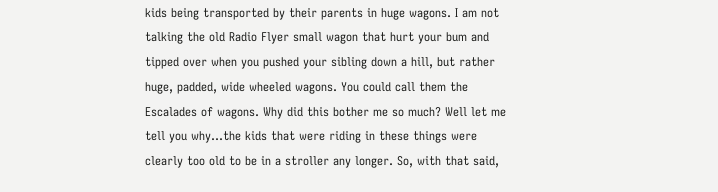kids being transported by their parents in huge wagons. I am not talking the old Radio Flyer small wagon that hurt your bum and tipped over when you pushed your sibling down a hill, but rather huge, padded, wide wheeled wagons. You could call them the Escalades of wagons. Why did this bother me so much? Well let me tell you why…the kids that were riding in these things were clearly too old to be in a stroller any longer. So, with that said,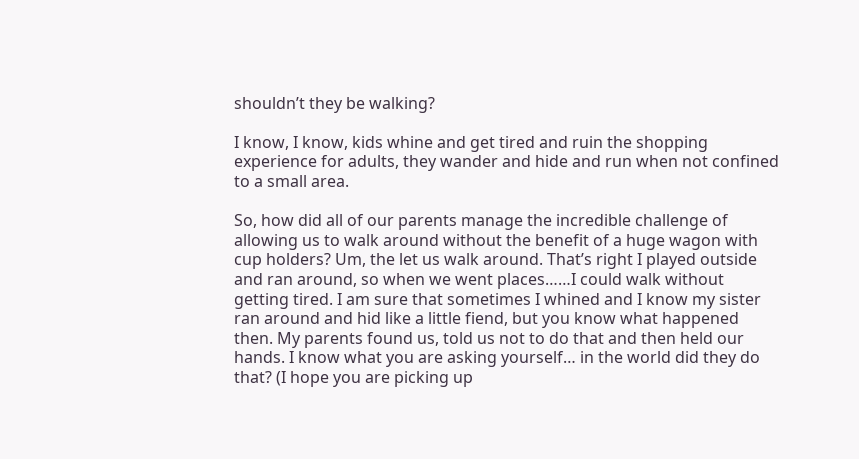shouldn’t they be walking?

I know, I know, kids whine and get tired and ruin the shopping experience for adults, they wander and hide and run when not confined to a small area.

So, how did all of our parents manage the incredible challenge of allowing us to walk around without the benefit of a huge wagon with cup holders? Um, the let us walk around. That’s right I played outside and ran around, so when we went places……I could walk without getting tired. I am sure that sometimes I whined and I know my sister ran around and hid like a little fiend, but you know what happened then. My parents found us, told us not to do that and then held our hands. I know what you are asking yourself… in the world did they do that? (I hope you are picking up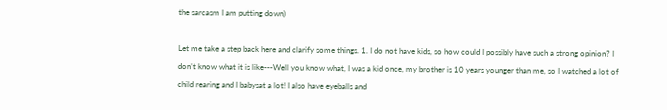the sarcasm I am putting down)

Let me take a step back here and clarify some things. 1. I do not have kids, so how could I possibly have such a strong opinion? I don’t know what it is like---Well you know what, I was a kid once, my brother is 10 years younger than me, so I watched a lot of child rearing and I babysat a lot! I also have eyeballs and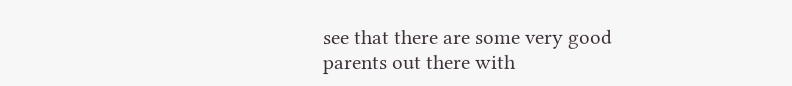see that there are some very good parents out there with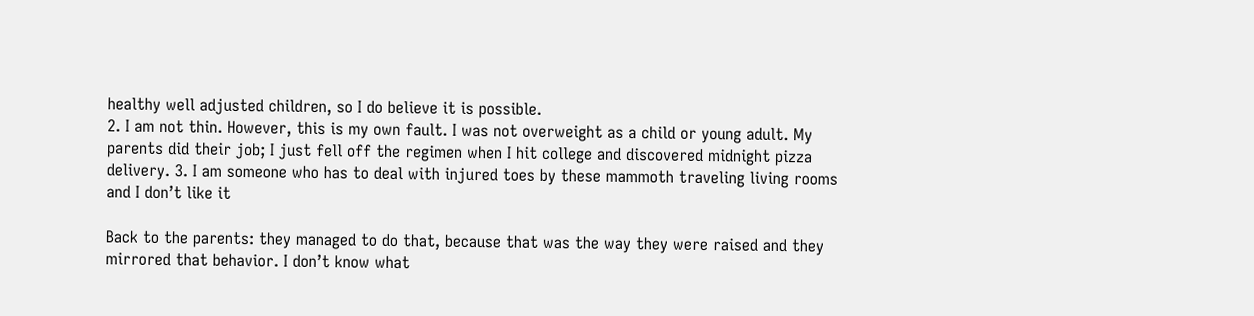healthy well adjusted children, so I do believe it is possible.
2. I am not thin. However, this is my own fault. I was not overweight as a child or young adult. My parents did their job; I just fell off the regimen when I hit college and discovered midnight pizza delivery. 3. I am someone who has to deal with injured toes by these mammoth traveling living rooms and I don’t like it

Back to the parents: they managed to do that, because that was the way they were raised and they mirrored that behavior. I don’t know what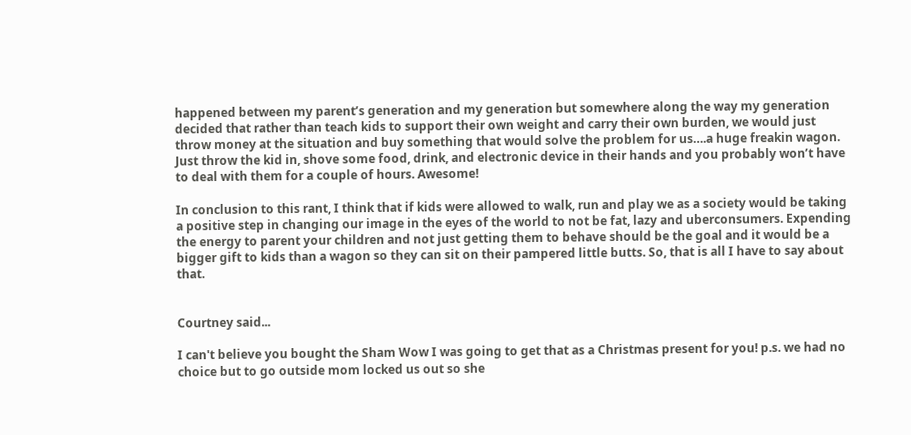happened between my parent’s generation and my generation but somewhere along the way my generation decided that rather than teach kids to support their own weight and carry their own burden, we would just throw money at the situation and buy something that would solve the problem for us….a huge freakin wagon. Just throw the kid in, shove some food, drink, and electronic device in their hands and you probably won’t have to deal with them for a couple of hours. Awesome!

In conclusion to this rant, I think that if kids were allowed to walk, run and play we as a society would be taking a positive step in changing our image in the eyes of the world to not be fat, lazy and uberconsumers. Expending the energy to parent your children and not just getting them to behave should be the goal and it would be a bigger gift to kids than a wagon so they can sit on their pampered little butts. So, that is all I have to say about that.


Courtney said...

I can't believe you bought the Sham Wow I was going to get that as a Christmas present for you! p.s. we had no choice but to go outside mom locked us out so she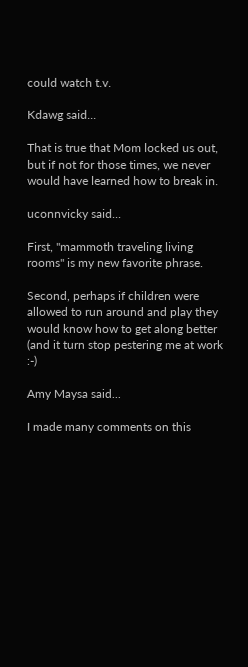could watch t.v.

Kdawg said...

That is true that Mom locked us out, but if not for those times, we never would have learned how to break in.

uconnvicky said...

First, "mammoth traveling living rooms" is my new favorite phrase.

Second, perhaps if children were allowed to run around and play they would know how to get along better (and it turn stop pestering me at work :-)

Amy Maysa said...

I made many comments on this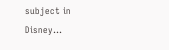subject in Disney...